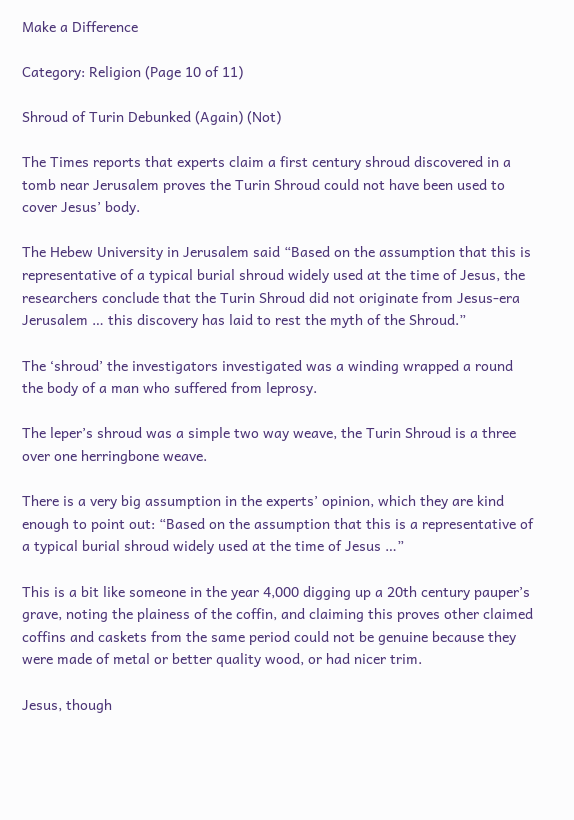Make a Difference

Category: Religion (Page 10 of 11)

Shroud of Turin Debunked (Again) (Not)

The Times reports that experts claim a first century shroud discovered in a tomb near Jerusalem proves the Turin Shroud could not have been used to cover Jesus’ body.

The Hebew University in Jerusalem said “Based on the assumption that this is representative of a typical burial shroud widely used at the time of Jesus, the researchers conclude that the Turin Shroud did not originate from Jesus-era Jerusalem … this discovery has laid to rest the myth of the Shroud.”

The ‘shroud’ the investigators investigated was a winding wrapped a round the body of a man who suffered from leprosy.

The leper’s shroud was a simple two way weave, the Turin Shroud is a three over one herringbone weave.

There is a very big assumption in the experts’ opinion, which they are kind enough to point out: “Based on the assumption that this is a representative of a typical burial shroud widely used at the time of Jesus …”

This is a bit like someone in the year 4,000 digging up a 20th century pauper’s grave, noting the plainess of the coffin, and claiming this proves other claimed coffins and caskets from the same period could not be genuine because they were made of metal or better quality wood, or had nicer trim.

Jesus, though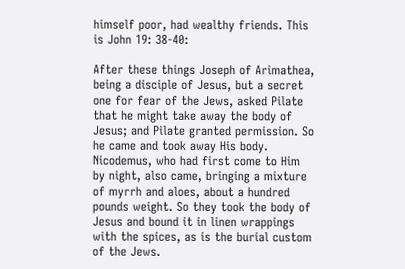himself poor, had wealthy friends. This is John 19: 38-40:

After these things Joseph of Arimathea, being a disciple of Jesus, but a secret one for fear of the Jews, asked Pilate that he might take away the body of Jesus; and Pilate granted permission. So he came and took away His body. Nicodemus, who had first come to Him by night, also came, bringing a mixture of myrrh and aloes, about a hundred pounds weight. So they took the body of Jesus and bound it in linen wrappings with the spices, as is the burial custom of the Jews.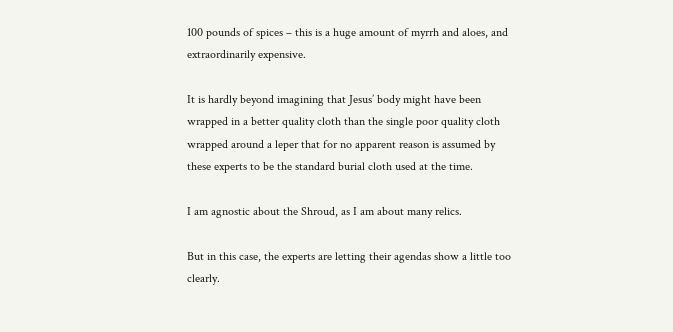100 pounds of spices – this is a huge amount of myrrh and aloes, and extraordinarily expensive.

It is hardly beyond imagining that Jesus’ body might have been wrapped in a better quality cloth than the single poor quality cloth wrapped around a leper that for no apparent reason is assumed by these experts to be the standard burial cloth used at the time.

I am agnostic about the Shroud, as I am about many relics.

But in this case, the experts are letting their agendas show a little too clearly.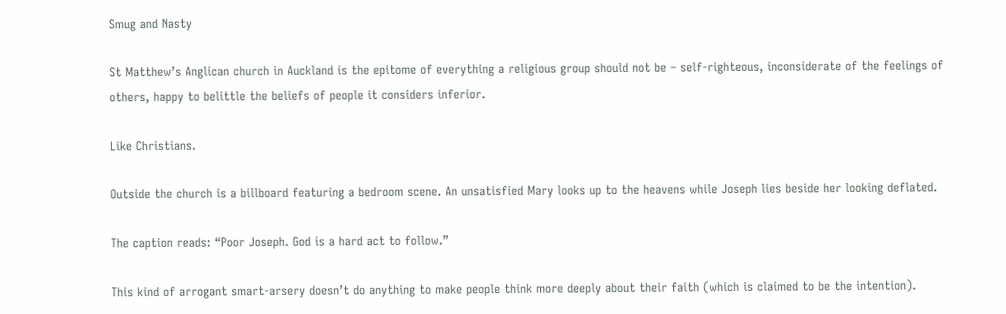Smug and Nasty

St Matthew’s Anglican church in Auckland is the epitome of everything a religious group should not be – self-righteous, inconsiderate of the feelings of others, happy to belittle the beliefs of people it considers inferior.

Like Christians.

Outside the church is a billboard featuring a bedroom scene. An unsatisfied Mary looks up to the heavens while Joseph lies beside her looking deflated.

The caption reads: “Poor Joseph. God is a hard act to follow.”

This kind of arrogant smart-arsery doesn’t do anything to make people think more deeply about their faith (which is claimed to be the intention).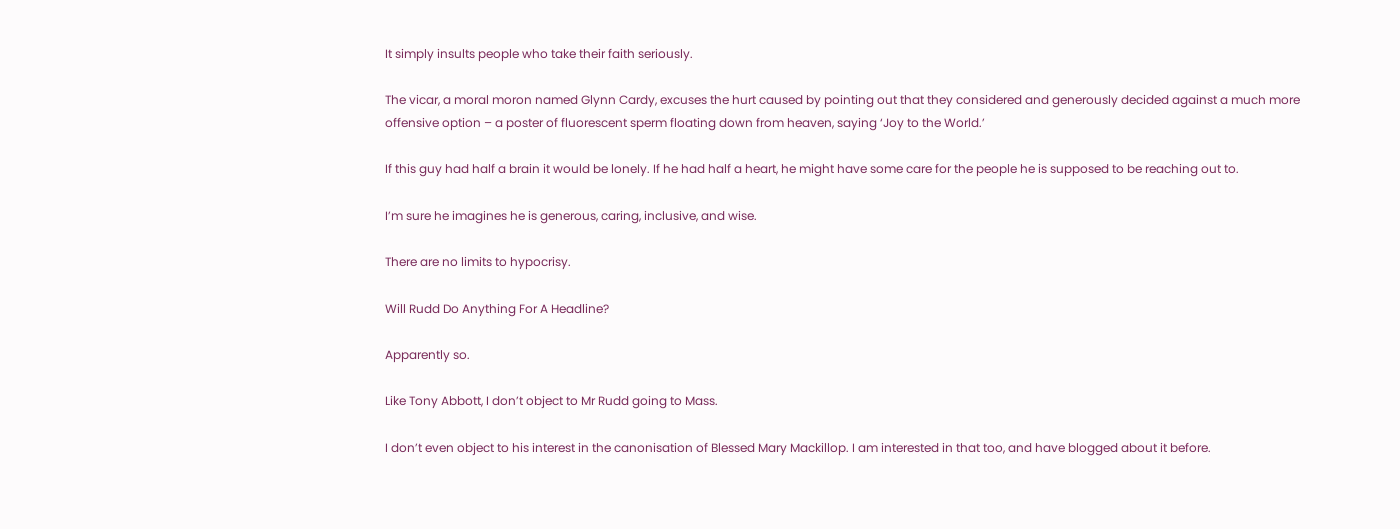It simply insults people who take their faith seriously.

The vicar, a moral moron named Glynn Cardy, excuses the hurt caused by pointing out that they considered and generously decided against a much more offensive option – a poster of fluorescent sperm floating down from heaven, saying ‘Joy to the World.’

If this guy had half a brain it would be lonely. If he had half a heart, he might have some care for the people he is supposed to be reaching out to.

I’m sure he imagines he is generous, caring, inclusive, and wise.

There are no limits to hypocrisy.

Will Rudd Do Anything For A Headline?

Apparently so.

Like Tony Abbott, I don’t object to Mr Rudd going to Mass.

I don’t even object to his interest in the canonisation of Blessed Mary Mackillop. I am interested in that too, and have blogged about it before.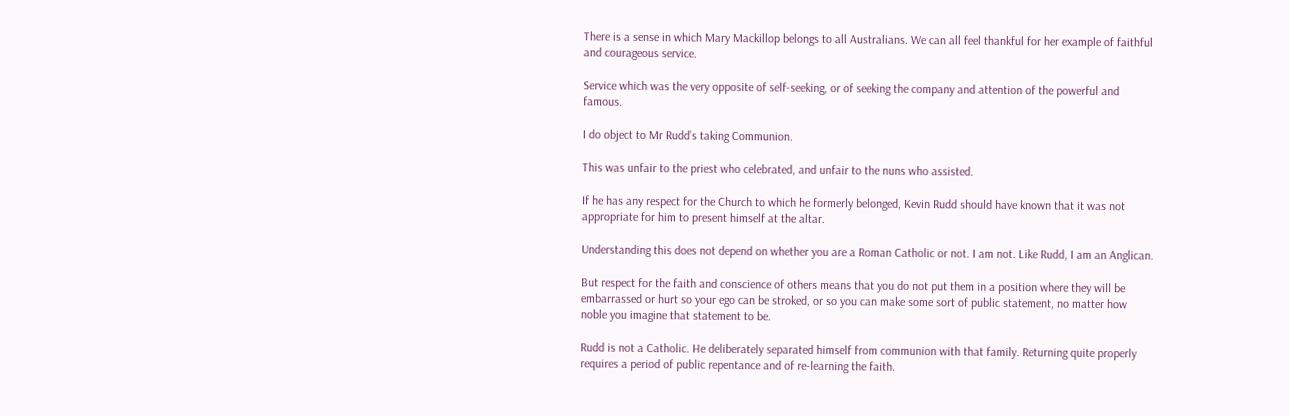There is a sense in which Mary Mackillop belongs to all Australians. We can all feel thankful for her example of faithful and courageous service.

Service which was the very opposite of self-seeking, or of seeking the company and attention of the powerful and famous.

I do object to Mr Rudd’s taking Communion.

This was unfair to the priest who celebrated, and unfair to the nuns who assisted.

If he has any respect for the Church to which he formerly belonged, Kevin Rudd should have known that it was not appropriate for him to present himself at the altar.

Understanding this does not depend on whether you are a Roman Catholic or not. I am not. Like Rudd, I am an Anglican.

But respect for the faith and conscience of others means that you do not put them in a position where they will be embarrassed or hurt so your ego can be stroked, or so you can make some sort of public statement, no matter how noble you imagine that statement to be.

Rudd is not a Catholic. He deliberately separated himself from communion with that family. Returning quite properly requires a period of public repentance and of re-learning the faith.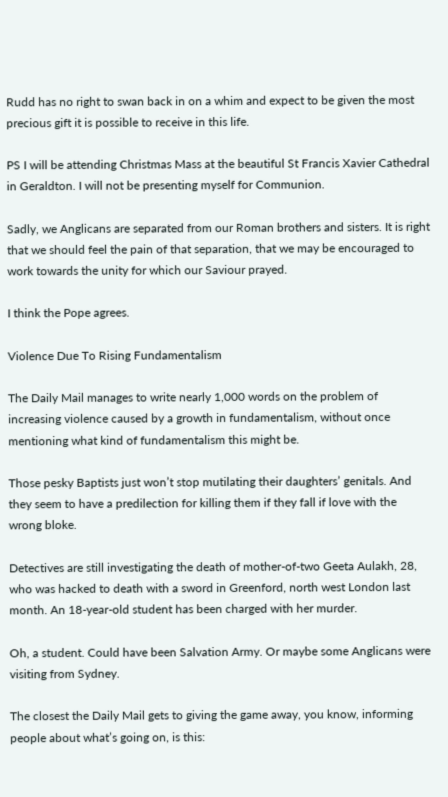Rudd has no right to swan back in on a whim and expect to be given the most precious gift it is possible to receive in this life.

PS I will be attending Christmas Mass at the beautiful St Francis Xavier Cathedral in Geraldton. I will not be presenting myself for Communion.

Sadly, we Anglicans are separated from our Roman brothers and sisters. It is right that we should feel the pain of that separation, that we may be encouraged to work towards the unity for which our Saviour prayed.

I think the Pope agrees.

Violence Due To Rising Fundamentalism

The Daily Mail manages to write nearly 1,000 words on the problem of increasing violence caused by a growth in fundamentalism, without once mentioning what kind of fundamentalism this might be.

Those pesky Baptists just won’t stop mutilating their daughters’ genitals. And they seem to have a predilection for killing them if they fall if love with the wrong bloke.

Detectives are still investigating the death of mother-of-two Geeta Aulakh, 28, who was hacked to death with a sword in Greenford, north west London last month. An 18-year-old student has been charged with her murder.

Oh, a student. Could have been Salvation Army. Or maybe some Anglicans were visiting from Sydney.

The closest the Daily Mail gets to giving the game away, you know, informing people about what’s going on, is this: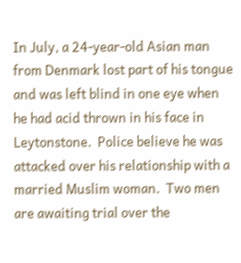In July, a 24-year-old Asian man from Denmark lost part of his tongue and was left blind in one eye when he had acid thrown in his face in Leytonstone.  Police believe he was attacked over his relationship with a married Muslim woman.  Two men are awaiting trial over the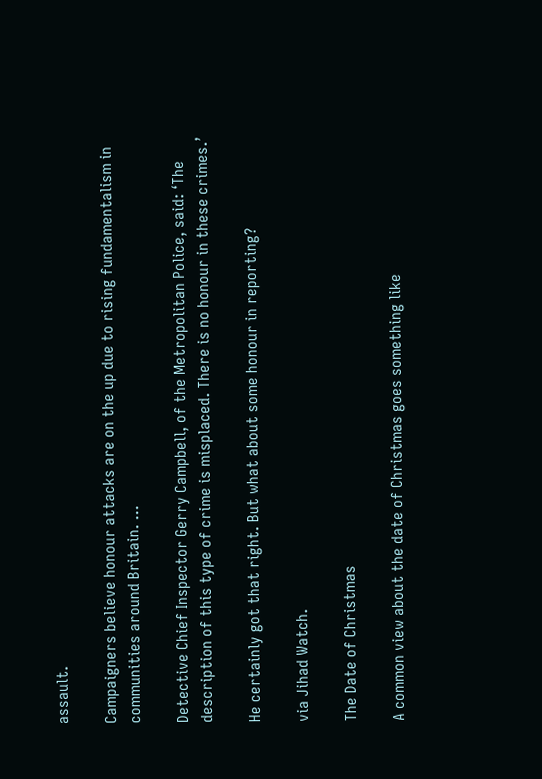assault.

Campaigners believe honour attacks are on the up due to rising fundamentalism in communities around Britain. …

Detective Chief Inspector Gerry Campbell, of the Metropolitan Police, said: ‘The description of this type of crime is misplaced. There is no honour in these crimes.’

He certainly got that right. But what about some honour in reporting?

via Jihad Watch.

The Date of Christmas

A common view about the date of Christmas goes something like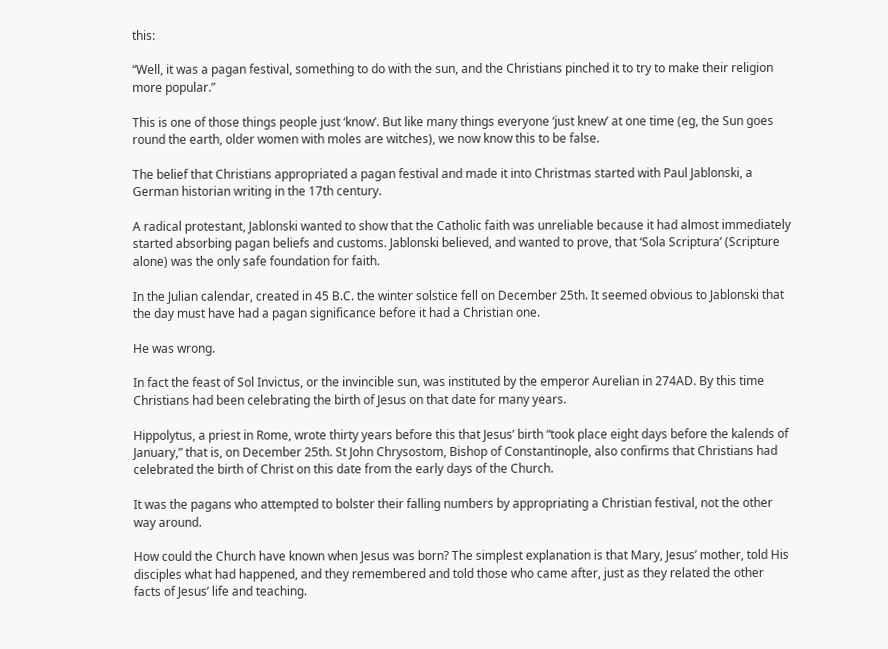this:

“Well, it was a pagan festival, something to do with the sun, and the Christians pinched it to try to make their religion more popular.”

This is one of those things people just ‘know’. But like many things everyone ‘just knew’ at one time (eg, the Sun goes round the earth, older women with moles are witches), we now know this to be false.

The belief that Christians appropriated a pagan festival and made it into Christmas started with Paul Jablonski, a German historian writing in the 17th century.

A radical protestant, Jablonski wanted to show that the Catholic faith was unreliable because it had almost immediately started absorbing pagan beliefs and customs. Jablonski believed, and wanted to prove, that ‘Sola Scriptura’ (Scripture alone) was the only safe foundation for faith.

In the Julian calendar, created in 45 B.C. the winter solstice fell on December 25th. It seemed obvious to Jablonski that the day must have had a pagan significance before it had a Christian one.

He was wrong.

In fact the feast of Sol Invictus, or the invincible sun, was instituted by the emperor Aurelian in 274AD. By this time Christians had been celebrating the birth of Jesus on that date for many years.

Hippolytus, a priest in Rome, wrote thirty years before this that Jesus’ birth “took place eight days before the kalends of January,” that is, on December 25th. St John Chrysostom, Bishop of Constantinople, also confirms that Christians had celebrated the birth of Christ on this date from the early days of the Church.

It was the pagans who attempted to bolster their falling numbers by appropriating a Christian festival, not the other way around.

How could the Church have known when Jesus was born? The simplest explanation is that Mary, Jesus’ mother, told His disciples what had happened, and they remembered and told those who came after, just as they related the other facts of Jesus’ life and teaching.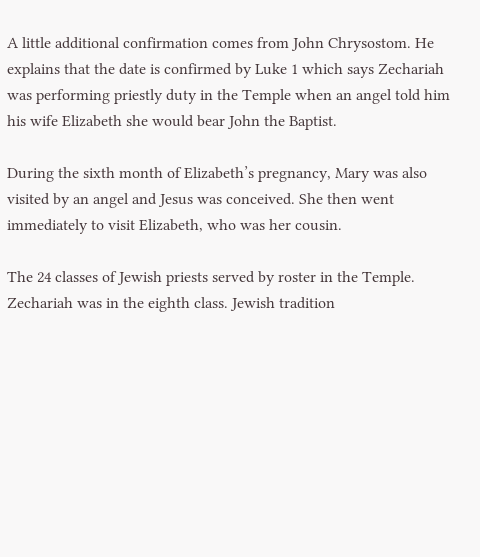A little additional confirmation comes from John Chrysostom. He explains that the date is confirmed by Luke 1 which says Zechariah was performing priestly duty in the Temple when an angel told him his wife Elizabeth she would bear John the Baptist.

During the sixth month of Elizabeth’s pregnancy, Mary was also visited by an angel and Jesus was conceived. She then went immediately to visit Elizabeth, who was her cousin.

The 24 classes of Jewish priests served by roster in the Temple. Zechariah was in the eighth class. Jewish tradition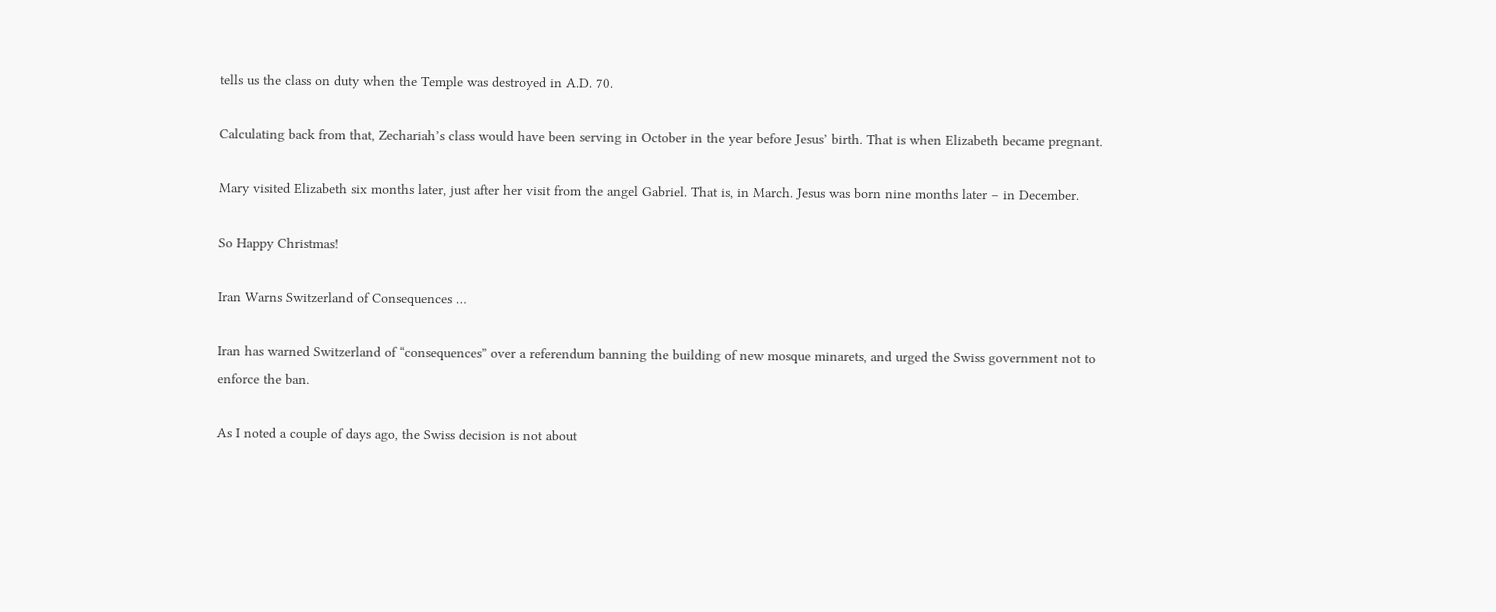tells us the class on duty when the Temple was destroyed in A.D. 70.

Calculating back from that, Zechariah’s class would have been serving in October in the year before Jesus’ birth. That is when Elizabeth became pregnant.

Mary visited Elizabeth six months later, just after her visit from the angel Gabriel. That is, in March. Jesus was born nine months later – in December.

So Happy Christmas!

Iran Warns Switzerland of Consequences …

Iran has warned Switzerland of “consequences” over a referendum banning the building of new mosque minarets, and urged the Swiss government not to enforce the ban.

As I noted a couple of days ago, the Swiss decision is not about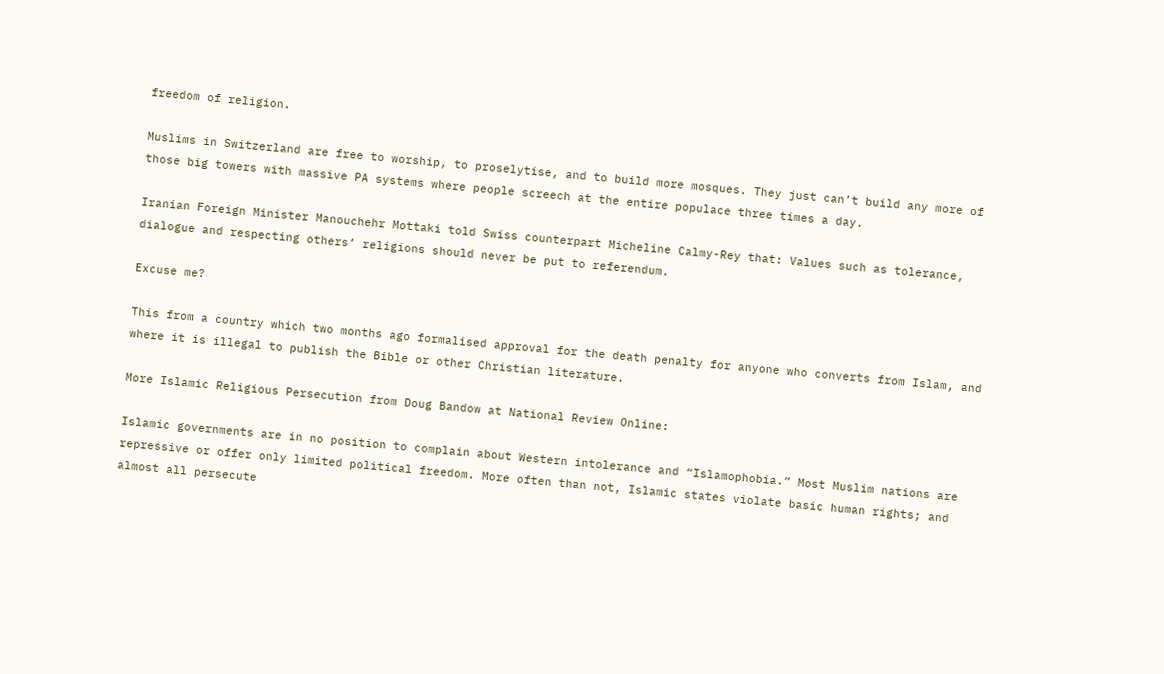freedom of religion.

Muslims in Switzerland are free to worship, to proselytise, and to build more mosques. They just can’t build any more of those big towers with massive PA systems where people screech at the entire populace three times a day.

Iranian Foreign Minister Manouchehr Mottaki told Swiss counterpart Micheline Calmy-Rey that: Values such as tolerance, dialogue and respecting others’ religions should never be put to referendum.

Excuse me?

This from a country which two months ago formalised approval for the death penalty for anyone who converts from Islam, and where it is illegal to publish the Bible or other Christian literature.

More Islamic Religious Persecution from Doug Bandow at National Review Online:

Islamic governments are in no position to complain about Western intolerance and “Islamophobia.” Most Muslim nations are repressive or offer only limited political freedom. More often than not, Islamic states violate basic human rights; and almost all persecute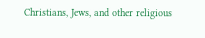Christians, Jews, and other religious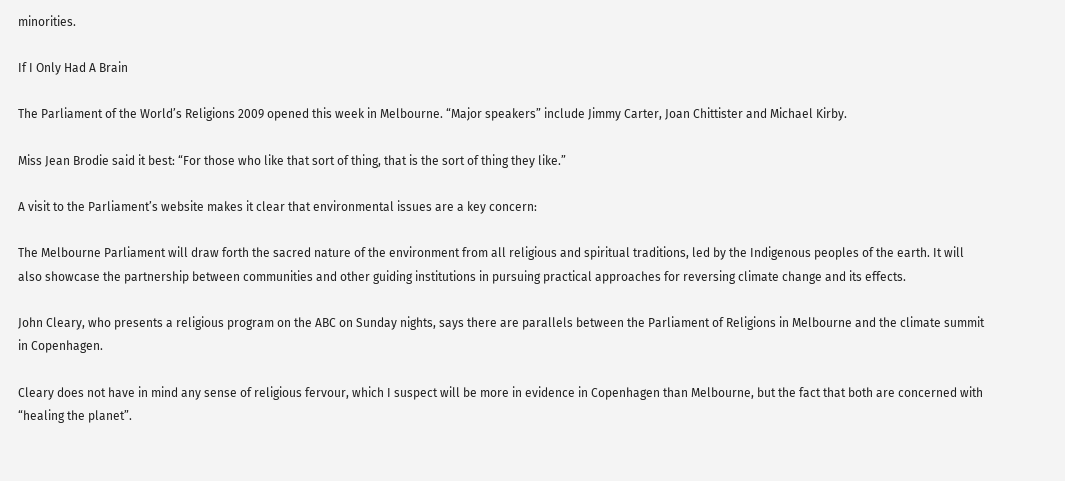minorities.

If I Only Had A Brain

The Parliament of the World’s Religions 2009 opened this week in Melbourne. “Major speakers” include Jimmy Carter, Joan Chittister and Michael Kirby.

Miss Jean Brodie said it best: “For those who like that sort of thing, that is the sort of thing they like.”

A visit to the Parliament’s website makes it clear that environmental issues are a key concern:

The Melbourne Parliament will draw forth the sacred nature of the environment from all religious and spiritual traditions, led by the Indigenous peoples of the earth. It will also showcase the partnership between communities and other guiding institutions in pursuing practical approaches for reversing climate change and its effects.

John Cleary, who presents a religious program on the ABC on Sunday nights, says there are parallels between the Parliament of Religions in Melbourne and the climate summit in Copenhagen.

Cleary does not have in mind any sense of religious fervour, which I suspect will be more in evidence in Copenhagen than Melbourne, but the fact that both are concerned with “healing the planet”.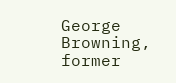George Browning, former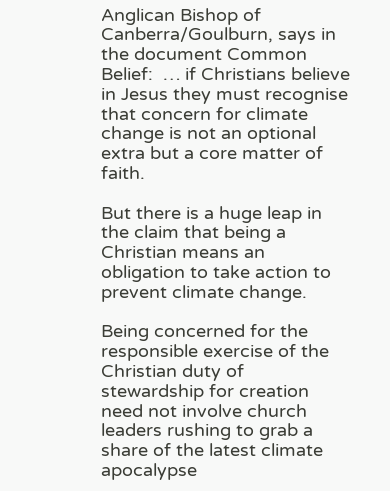Anglican Bishop of Canberra/Goulburn, says in the document Common Belief:  … if Christians believe in Jesus they must recognise that concern for climate change is not an optional extra but a core matter of faith.

But there is a huge leap in the claim that being a Christian means an obligation to take action to prevent climate change.

Being concerned for the responsible exercise of the Christian duty of stewardship for creation need not involve church leaders rushing to grab a share of the latest climate apocalypse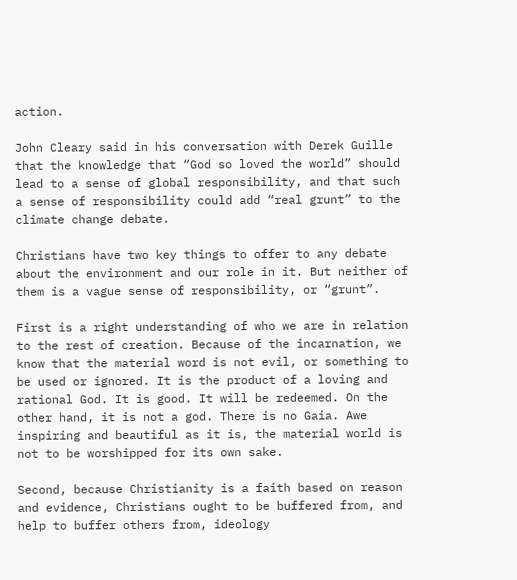action.

John Cleary said in his conversation with Derek Guille that the knowledge that “God so loved the world” should lead to a sense of global responsibility, and that such a sense of responsibility could add “real grunt” to the climate change debate.

Christians have two key things to offer to any debate about the environment and our role in it. But neither of them is a vague sense of responsibility, or “grunt”.

First is a right understanding of who we are in relation to the rest of creation. Because of the incarnation, we know that the material word is not evil, or something to be used or ignored. It is the product of a loving and rational God. It is good. It will be redeemed. On the other hand, it is not a god. There is no Gaia. Awe inspiring and beautiful as it is, the material world is not to be worshipped for its own sake.

Second, because Christianity is a faith based on reason and evidence, Christians ought to be buffered from, and help to buffer others from, ideology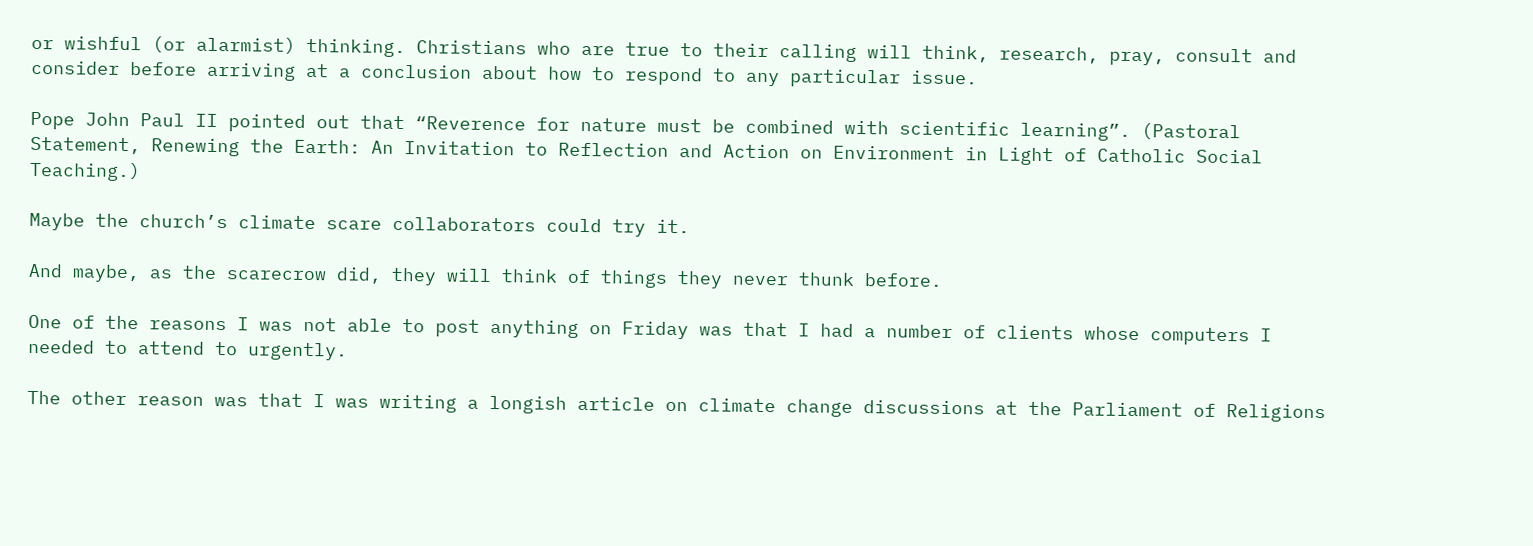or wishful (or alarmist) thinking. Christians who are true to their calling will think, research, pray, consult and consider before arriving at a conclusion about how to respond to any particular issue.

Pope John Paul II pointed out that “Reverence for nature must be combined with scientific learning”. (Pastoral Statement, Renewing the Earth: An Invitation to Reflection and Action on Environment in Light of Catholic Social Teaching.)

Maybe the church’s climate scare collaborators could try it.

And maybe, as the scarecrow did, they will think of things they never thunk before.

One of the reasons I was not able to post anything on Friday was that I had a number of clients whose computers I needed to attend to urgently.

The other reason was that I was writing a longish article on climate change discussions at the Parliament of Religions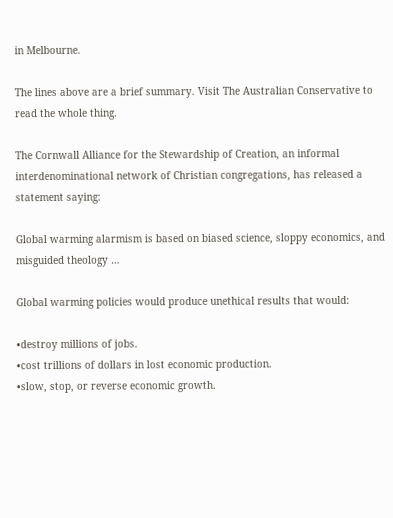in Melbourne.

The lines above are a brief summary. Visit The Australian Conservative to read the whole thing.

The Cornwall Alliance for the Stewardship of Creation, an informal interdenominational network of Christian congregations, has released a statement saying:

Global warming alarmism is based on biased science, sloppy economics, and misguided theology …

Global warming policies would produce unethical results that would:

•destroy millions of jobs.
•cost trillions of dollars in lost economic production.
•slow, stop, or reverse economic growth.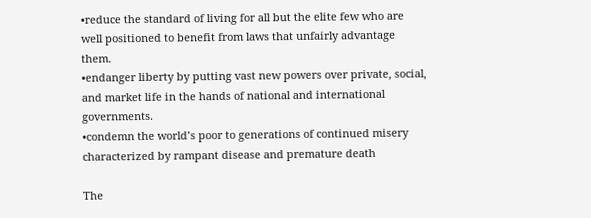•reduce the standard of living for all but the elite few who are well positioned to benefit from laws that unfairly advantage them.
•endanger liberty by putting vast new powers over private, social, and market life in the hands of national and international governments.
•condemn the world’s poor to generations of continued misery characterized by rampant disease and premature death

The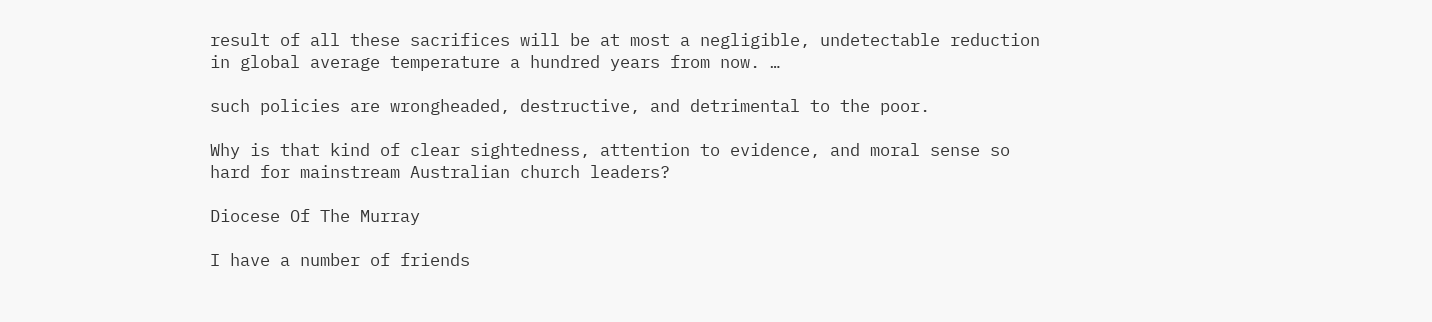result of all these sacrifices will be at most a negligible, undetectable reduction in global average temperature a hundred years from now. …

such policies are wrongheaded, destructive, and detrimental to the poor.

Why is that kind of clear sightedness, attention to evidence, and moral sense so hard for mainstream Australian church leaders?

Diocese Of The Murray

I have a number of friends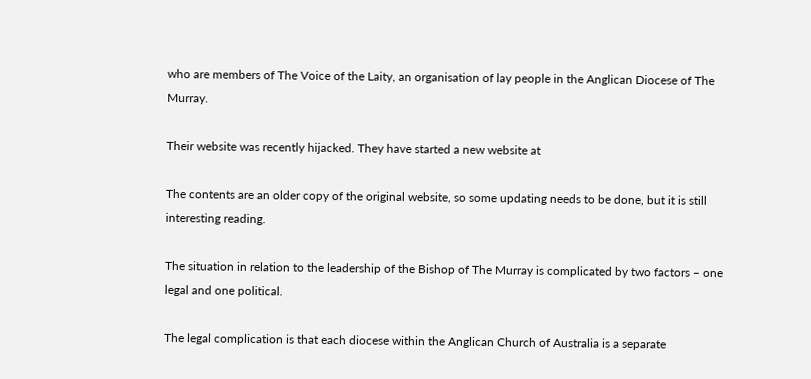who are members of The Voice of the Laity, an organisation of lay people in the Anglican Diocese of The Murray.

Their website was recently hijacked. They have started a new website at

The contents are an older copy of the original website, so some updating needs to be done, but it is still interesting reading.

The situation in relation to the leadership of the Bishop of The Murray is complicated by two factors – one legal and one political.

The legal complication is that each diocese within the Anglican Church of Australia is a separate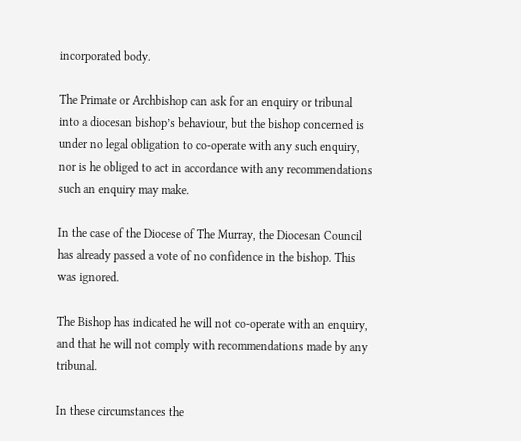incorporated body.

The Primate or Archbishop can ask for an enquiry or tribunal into a diocesan bishop’s behaviour, but the bishop concerned is under no legal obligation to co-operate with any such enquiry, nor is he obliged to act in accordance with any recommendations such an enquiry may make.

In the case of the Diocese of The Murray, the Diocesan Council has already passed a vote of no confidence in the bishop. This was ignored.

The Bishop has indicated he will not co-operate with an enquiry, and that he will not comply with recommendations made by any tribunal.

In these circumstances the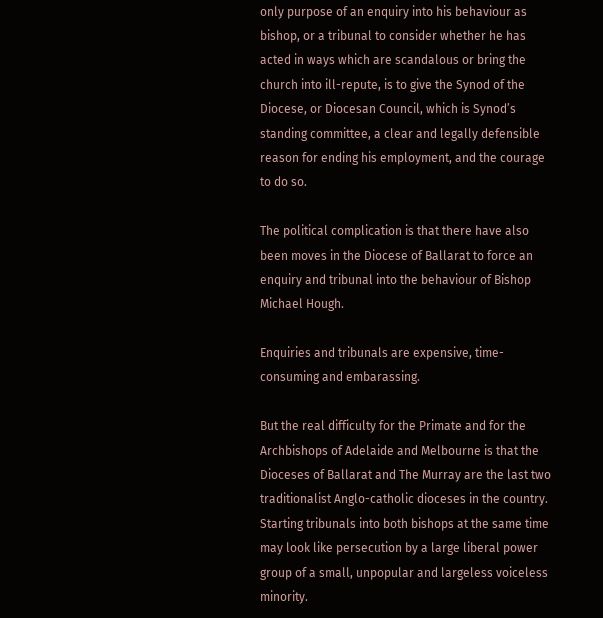only purpose of an enquiry into his behaviour as bishop, or a tribunal to consider whether he has acted in ways which are scandalous or bring the church into ill-repute, is to give the Synod of the Diocese, or Diocesan Council, which is Synod’s standing committee, a clear and legally defensible reason for ending his employment, and the courage to do so.

The political complication is that there have also been moves in the Diocese of Ballarat to force an enquiry and tribunal into the behaviour of Bishop Michael Hough.

Enquiries and tribunals are expensive, time-consuming and embarassing.

But the real difficulty for the Primate and for the Archbishops of Adelaide and Melbourne is that the Dioceses of Ballarat and The Murray are the last two traditionalist Anglo-catholic dioceses in the country. Starting tribunals into both bishops at the same time may look like persecution by a large liberal power group of a small, unpopular and largeless voiceless minority.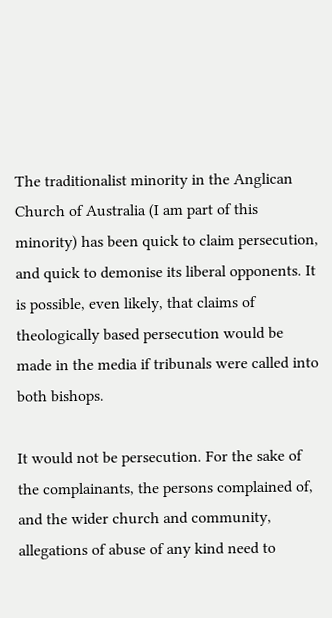The traditionalist minority in the Anglican Church of Australia (I am part of this minority) has been quick to claim persecution, and quick to demonise its liberal opponents. It is possible, even likely, that claims of theologically based persecution would be made in the media if tribunals were called into both bishops.

It would not be persecution. For the sake of the complainants, the persons complained of, and the wider church and community, allegations of abuse of any kind need to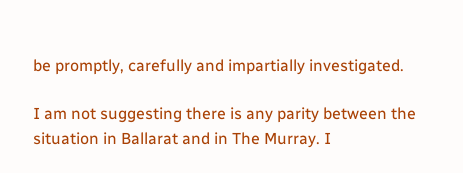be promptly, carefully and impartially investigated.

I am not suggesting there is any parity between the situation in Ballarat and in The Murray. I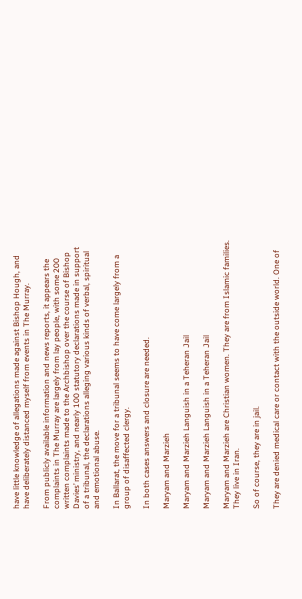have little knowledge of allegations made against Bishop Hough, and have deliberately distanced myself from events in The Murray.

From publicly available information and news reports, it appears the complaints in The Murray are largely from lay people, with some 200 written complaints made to the Archbishop over the course of Bishop Davies’ ministry, and nearly 100 statutory declarations made in support of a tribunal, the declarations alleging various kinds of verbal, spiritual and emotional abuse.

In Ballarat, the move for a tribunal seems to have come largely from a group of disaffected clergy.

In both cases answers and closure are needed.

Maryam and Marzieh

Maryam and Marzieh Languish in a Teheran Jail

Maryam and Marzieh Languish in a Teheran Jail

Maryam and Marzieh are Christian women. They are from Islamic families. They live in Iran.

So of course, they are in jail.

They are denied medical care or contact with the outside world. One of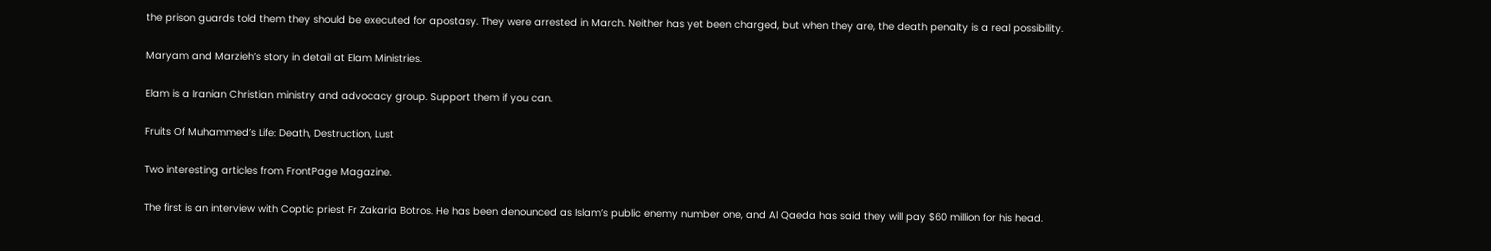the prison guards told them they should be executed for apostasy. They were arrested in March. Neither has yet been charged, but when they are, the death penalty is a real possibility.

Maryam and Marzieh’s story in detail at Elam Ministries.

Elam is a Iranian Christian ministry and advocacy group. Support them if you can.

Fruits Of Muhammed’s Life: Death, Destruction, Lust

Two interesting articles from FrontPage Magazine.

The first is an interview with Coptic priest Fr Zakaria Botros. He has been denounced as Islam’s public enemy number one, and Al Qaeda has said they will pay $60 million for his head.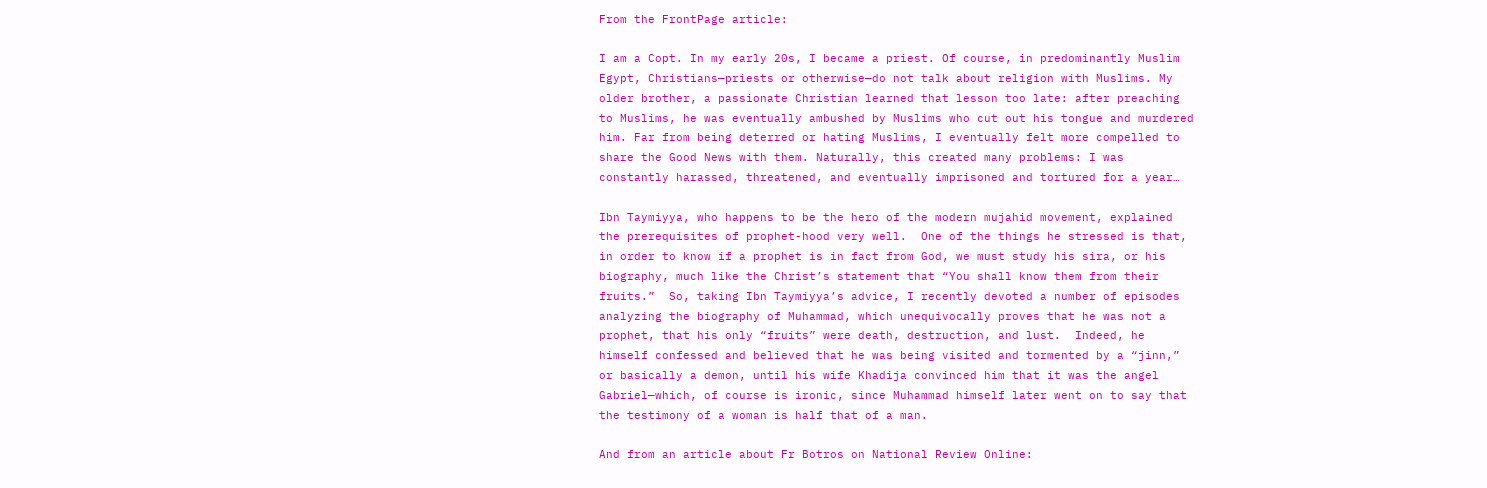From the FrontPage article:

I am a Copt. In my early 20s, I became a priest. Of course, in predominantly Muslim Egypt, Christians—priests or otherwise—do not talk about religion with Muslims. My older brother, a passionate Christian learned that lesson too late: after preaching to Muslims, he was eventually ambushed by Muslims who cut out his tongue and murdered him. Far from being deterred or hating Muslims, I eventually felt more compelled to share the Good News with them. Naturally, this created many problems: I was constantly harassed, threatened, and eventually imprisoned and tortured for a year…

Ibn Taymiyya, who happens to be the hero of the modern mujahid movement, explained the prerequisites of prophet-hood very well.  One of the things he stressed is that, in order to know if a prophet is in fact from God, we must study his sira, or his biography, much like the Christ’s statement that “You shall know them from their fruits.”  So, taking Ibn Taymiyya’s advice, I recently devoted a number of episodes analyzing the biography of Muhammad, which unequivocally proves that he was not a prophet, that his only “fruits” were death, destruction, and lust.  Indeed, he himself confessed and believed that he was being visited and tormented by a “jinn,” or basically a demon, until his wife Khadija convinced him that it was the angel Gabriel—which, of course is ironic, since Muhammad himself later went on to say that the testimony of a woman is half that of a man.

And from an article about Fr Botros on National Review Online: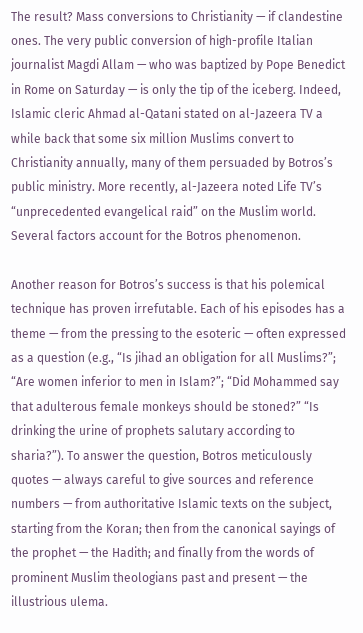The result? Mass conversions to Christianity — if clandestine ones. The very public conversion of high-profile Italian journalist Magdi Allam — who was baptized by Pope Benedict in Rome on Saturday — is only the tip of the iceberg. Indeed, Islamic cleric Ahmad al-Qatani stated on al-Jazeera TV a while back that some six million Muslims convert to Christianity annually, many of them persuaded by Botros’s public ministry. More recently, al-Jazeera noted Life TV’s “unprecedented evangelical raid” on the Muslim world. Several factors account for the Botros phenomenon.

Another reason for Botros’s success is that his polemical technique has proven irrefutable. Each of his episodes has a theme — from the pressing to the esoteric — often expressed as a question (e.g., “Is jihad an obligation for all Muslims?”; “Are women inferior to men in Islam?”; “Did Mohammed say that adulterous female monkeys should be stoned?” “Is drinking the urine of prophets salutary according to sharia?”). To answer the question, Botros meticulously quotes — always careful to give sources and reference numbers — from authoritative Islamic texts on the subject, starting from the Koran; then from the canonical sayings of the prophet — the Hadith; and finally from the words of prominent Muslim theologians past and present — the illustrious ulema.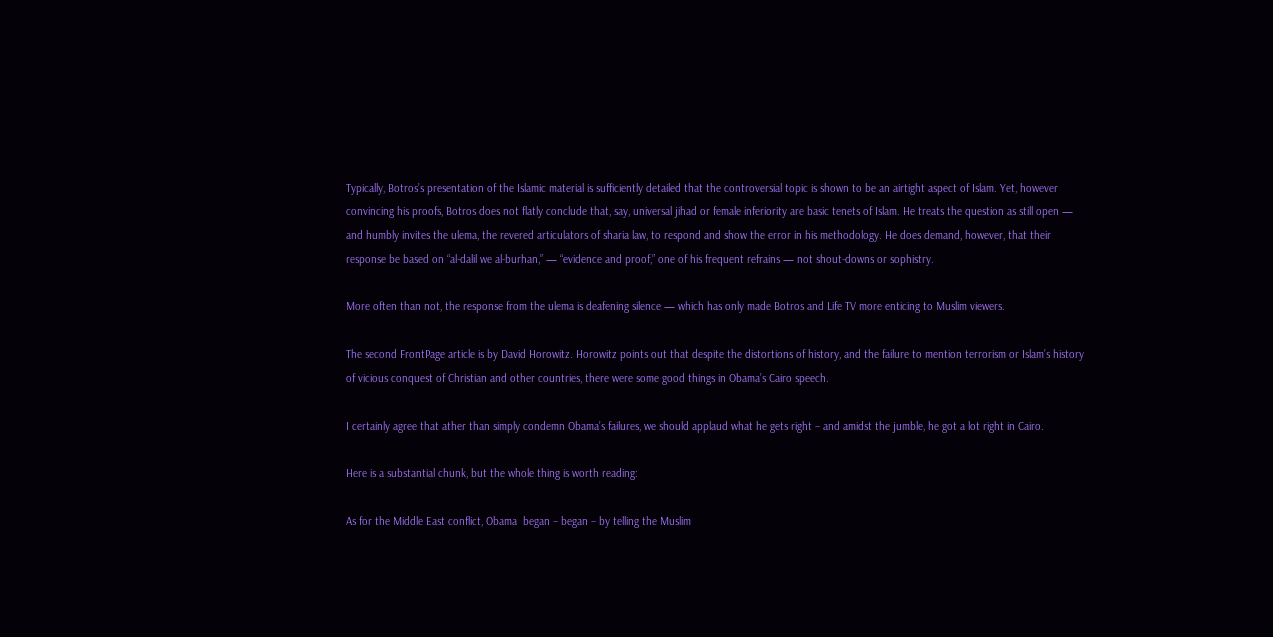Typically, Botros’s presentation of the Islamic material is sufficiently detailed that the controversial topic is shown to be an airtight aspect of Islam. Yet, however convincing his proofs, Botros does not flatly conclude that, say, universal jihad or female inferiority are basic tenets of Islam. He treats the question as still open — and humbly invites the ulema, the revered articulators of sharia law, to respond and show the error in his methodology. He does demand, however, that their response be based on “al-dalil we al-burhan,” — “evidence and proof,” one of his frequent refrains — not shout-downs or sophistry.

More often than not, the response from the ulema is deafening silence — which has only made Botros and Life TV more enticing to Muslim viewers.

The second FrontPage article is by David Horowitz. Horowitz points out that despite the distortions of history, and the failure to mention terrorism or Islam’s history of vicious conquest of Christian and other countries, there were some good things in Obama’s Cairo speech.

I certainly agree that ather than simply condemn Obama’s failures, we should applaud what he gets right – and amidst the jumble, he got a lot right in Cairo.

Here is a substantial chunk, but the whole thing is worth reading:

As for the Middle East conflict, Obama  began – began – by telling the Muslim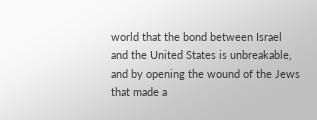world that the bond between Israel and the United States is unbreakable, and by opening the wound of the Jews that made a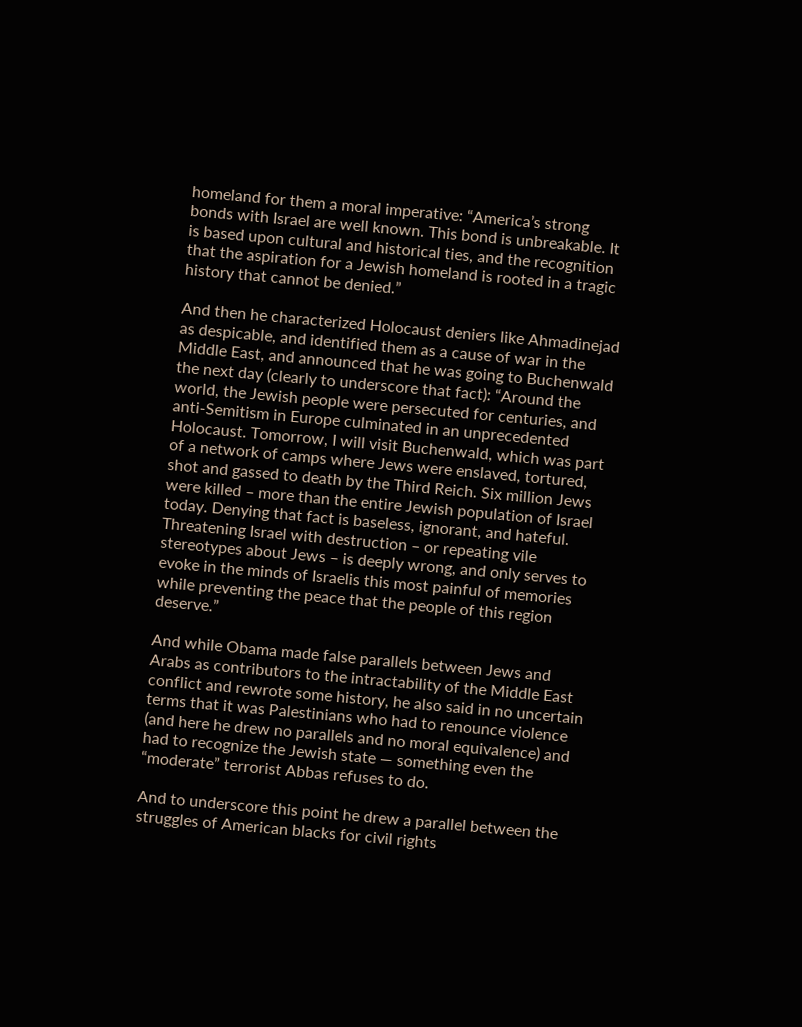homeland for them a moral imperative: “America’s strong bonds with Israel are well known. This bond is unbreakable. It is based upon cultural and historical ties, and the recognition that the aspiration for a Jewish homeland is rooted in a tragic history that cannot be denied.”

And then he characterized Holocaust deniers like Ahmadinejad as despicable, and identified them as a cause of war in the Middle East, and announced that he was going to Buchenwald the next day (clearly to underscore that fact): “Around the world, the Jewish people were persecuted for centuries, and anti-Semitism in Europe culminated in an unprecedented Holocaust. Tomorrow, I will visit Buchenwald, which was part of a network of camps where Jews were enslaved, tortured, shot and gassed to death by the Third Reich. Six million Jews were killed – more than the entire Jewish population of Israel today. Denying that fact is baseless, ignorant, and hateful. Threatening Israel with destruction – or repeating vile stereotypes about Jews – is deeply wrong, and only serves to evoke in the minds of Israelis this most painful of memories while preventing the peace that the people of this region deserve.”

And while Obama made false parallels between Jews and Arabs as contributors to the intractability of the Middle East conflict and rewrote some history, he also said in no uncertain terms that it was Palestinians who had to renounce violence (and here he drew no parallels and no moral equivalence) and had to recognize the Jewish state — something even the “moderate” terrorist Abbas refuses to do.

And to underscore this point he drew a parallel between the struggles of American blacks for civil rights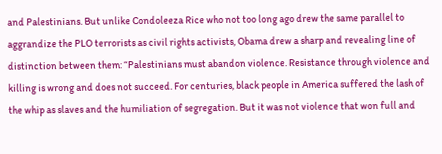and Palestinians. But unlike Condoleeza Rice who not too long ago drew the same parallel to aggrandize the PLO terrorists as civil rights activists, Obama drew a sharp and revealing line of distinction between them: “Palestinians must abandon violence. Resistance through violence and killing is wrong and does not succeed. For centuries, black people in America suffered the lash of the whip as slaves and the humiliation of segregation. But it was not violence that won full and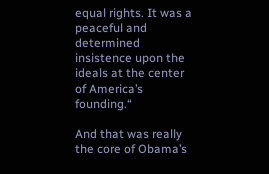equal rights. It was a peaceful and determined insistence upon the ideals at the center of America’s founding.“

And that was really the core of Obama’s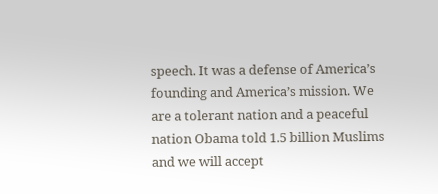speech. It was a defense of America’s founding and America’s mission. We are a tolerant nation and a peaceful nation Obama told 1.5 billion Muslims and we will accept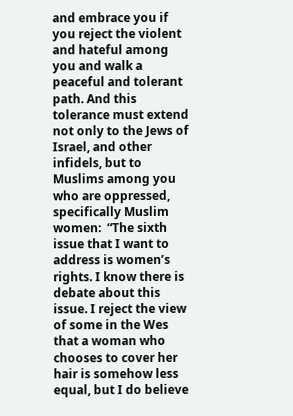and embrace you if you reject the violent and hateful among you and walk a peaceful and tolerant path. And this tolerance must extend not only to the Jews of Israel, and other infidels, but to Muslims among you who are oppressed, specifically Muslim women:  “The sixth issue that I want to address is women’s rights. I know there is debate about this issue. I reject the view of some in the Wes that a woman who chooses to cover her hair is somehow less equal, but I do believe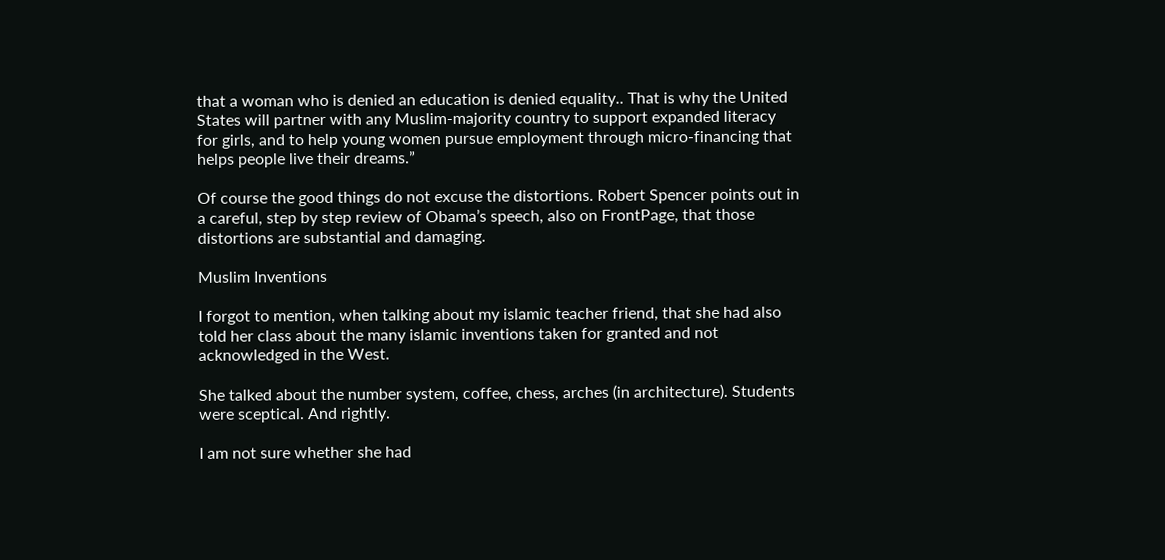that a woman who is denied an education is denied equality.. That is why the United States will partner with any Muslim-majority country to support expanded literacy for girls, and to help young women pursue employment through micro-financing that helps people live their dreams.”

Of course the good things do not excuse the distortions. Robert Spencer points out in a careful, step by step review of Obama’s speech, also on FrontPage, that those distortions are substantial and damaging.

Muslim Inventions

I forgot to mention, when talking about my islamic teacher friend, that she had also told her class about the many islamic inventions taken for granted and not acknowledged in the West.

She talked about the number system, coffee, chess, arches (in architecture). Students were sceptical. And rightly.

I am not sure whether she had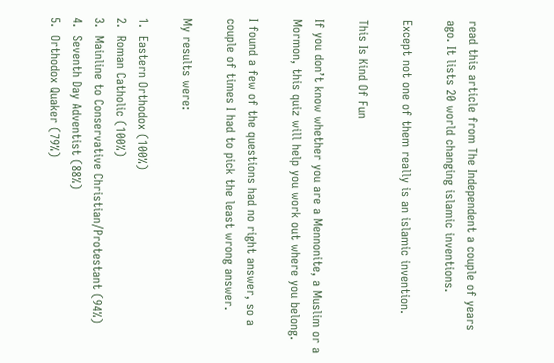read this article from The Independent a couple of years ago. It lists 20 world changing islamic inventions.

Except not one of them really is an islamic invention.

This Is Kind Of Fun

If you don’t know whether you are a Mennonite, a Muslim or a Mormon, this quiz will help you work out where you belong.

I found a few of the questions had no right answer, so a couple of times I had to pick the least wrong answer.

My results were:

1.  Eastern Orthodox (100%)
2.  Roman Catholic (100%)
3.  Mainline to Conservative Christian/Protestant (94%)
4.  Seventh Day Adventist (88%)
5.  Orthodox Quaker (79%)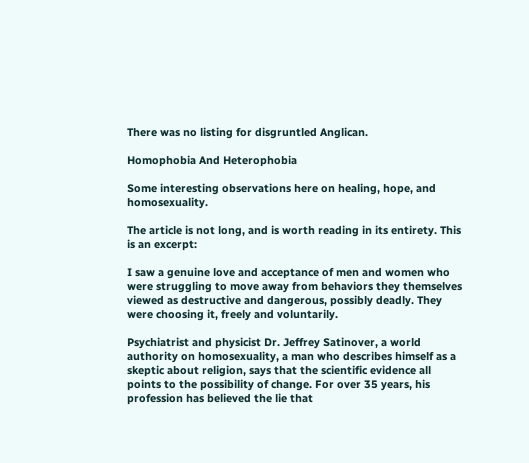There was no listing for disgruntled Anglican.

Homophobia And Heterophobia

Some interesting observations here on healing, hope, and homosexuality.

The article is not long, and is worth reading in its entirety. This is an excerpt:

I saw a genuine love and acceptance of men and women who were struggling to move away from behaviors they themselves viewed as destructive and dangerous, possibly deadly. They were choosing it, freely and voluntarily.

Psychiatrist and physicist Dr. Jeffrey Satinover, a world authority on homosexuality, a man who describes himself as a skeptic about religion, says that the scientific evidence all points to the possibility of change. For over 35 years, his profession has believed the lie that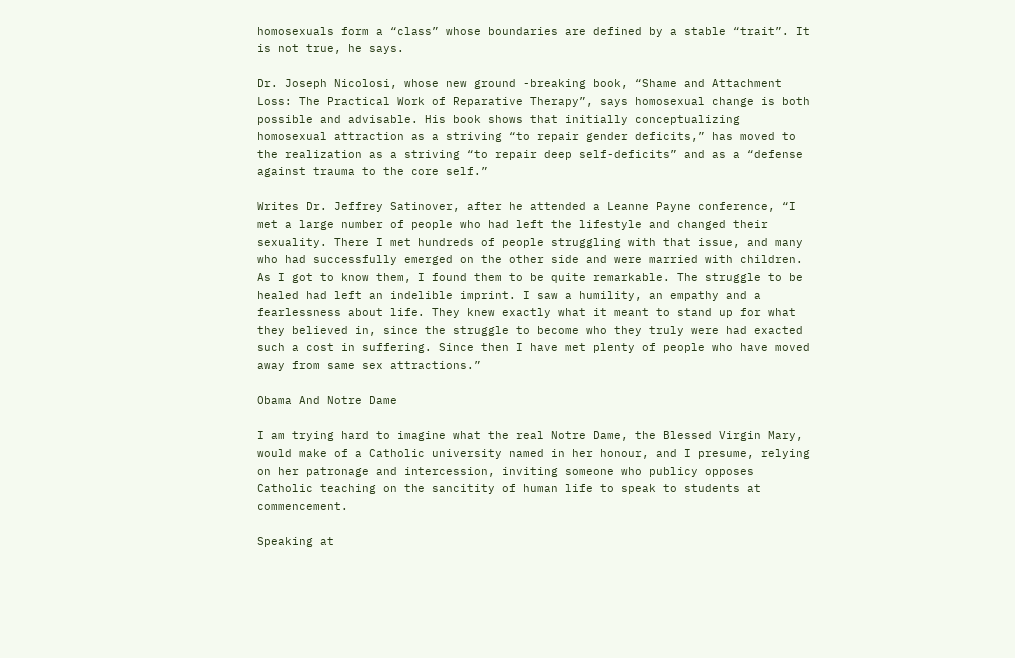homosexuals form a “class” whose boundaries are defined by a stable “trait”. It is not true, he says.

Dr. Joseph Nicolosi, whose new ground -breaking book, “Shame and Attachment Loss: The Practical Work of Reparative Therapy”, says homosexual change is both possible and advisable. His book shows that initially conceptualizing homosexual attraction as a striving “to repair gender deficits,” has moved to the realization as a striving “to repair deep self-deficits” and as a “defense against trauma to the core self.”

Writes Dr. Jeffrey Satinover, after he attended a Leanne Payne conference, “I met a large number of people who had left the lifestyle and changed their sexuality. There I met hundreds of people struggling with that issue, and many who had successfully emerged on the other side and were married with children. As I got to know them, I found them to be quite remarkable. The struggle to be healed had left an indelible imprint. I saw a humility, an empathy and a fearlessness about life. They knew exactly what it meant to stand up for what they believed in, since the struggle to become who they truly were had exacted such a cost in suffering. Since then I have met plenty of people who have moved away from same sex attractions.”

Obama And Notre Dame

I am trying hard to imagine what the real Notre Dame, the Blessed Virgin Mary, would make of a Catholic university named in her honour, and I presume, relying on her patronage and intercession, inviting someone who publicy opposes Catholic teaching on the sancitity of human life to speak to students at commencement.

Speaking at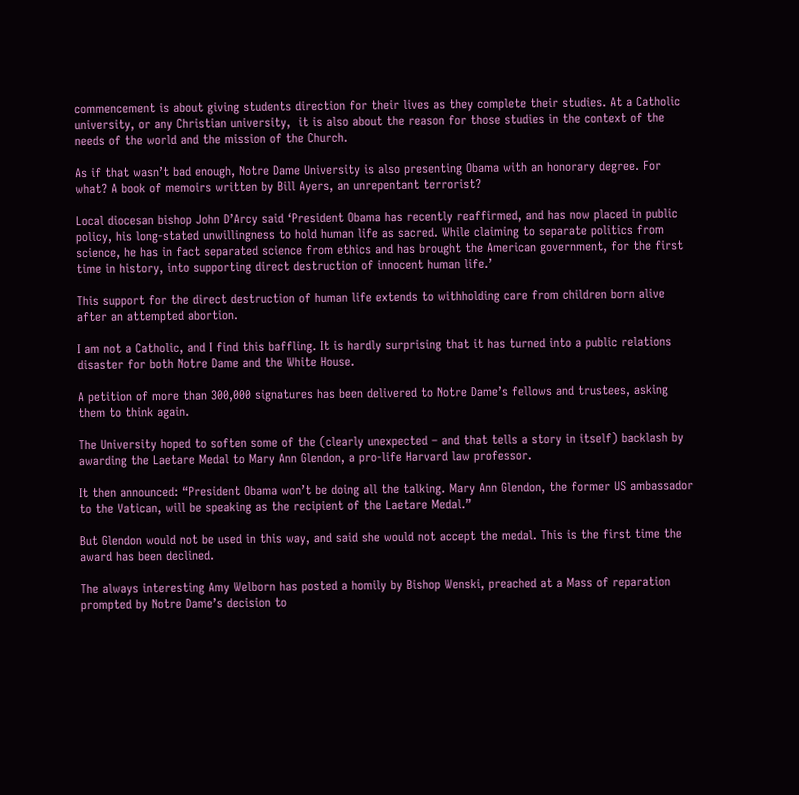commencement is about giving students direction for their lives as they complete their studies. At a Catholic university, or any Christian university,  it is also about the reason for those studies in the context of the needs of the world and the mission of the Church.

As if that wasn’t bad enough, Notre Dame University is also presenting Obama with an honorary degree. For what? A book of memoirs written by Bill Ayers, an unrepentant terrorist?

Local diocesan bishop John D’Arcy said ‘President Obama has recently reaffirmed, and has now placed in public policy, his long-stated unwillingness to hold human life as sacred. While claiming to separate politics from science, he has in fact separated science from ethics and has brought the American government, for the first time in history, into supporting direct destruction of innocent human life.’

This support for the direct destruction of human life extends to withholding care from children born alive after an attempted abortion.

I am not a Catholic, and I find this baffling. It is hardly surprising that it has turned into a public relations disaster for both Notre Dame and the White House.

A petition of more than 300,000 signatures has been delivered to Notre Dame’s fellows and trustees, asking them to think again.

The University hoped to soften some of the (clearly unexpected – and that tells a story in itself) backlash by awarding the Laetare Medal to Mary Ann Glendon, a pro-life Harvard law professor.

It then announced: “President Obama won’t be doing all the talking. Mary Ann Glendon, the former US ambassador to the Vatican, will be speaking as the recipient of the Laetare Medal.”

But Glendon would not be used in this way, and said she would not accept the medal. This is the first time the award has been declined.

The always interesting Amy Welborn has posted a homily by Bishop Wenski, preached at a Mass of reparation prompted by Notre Dame’s decision to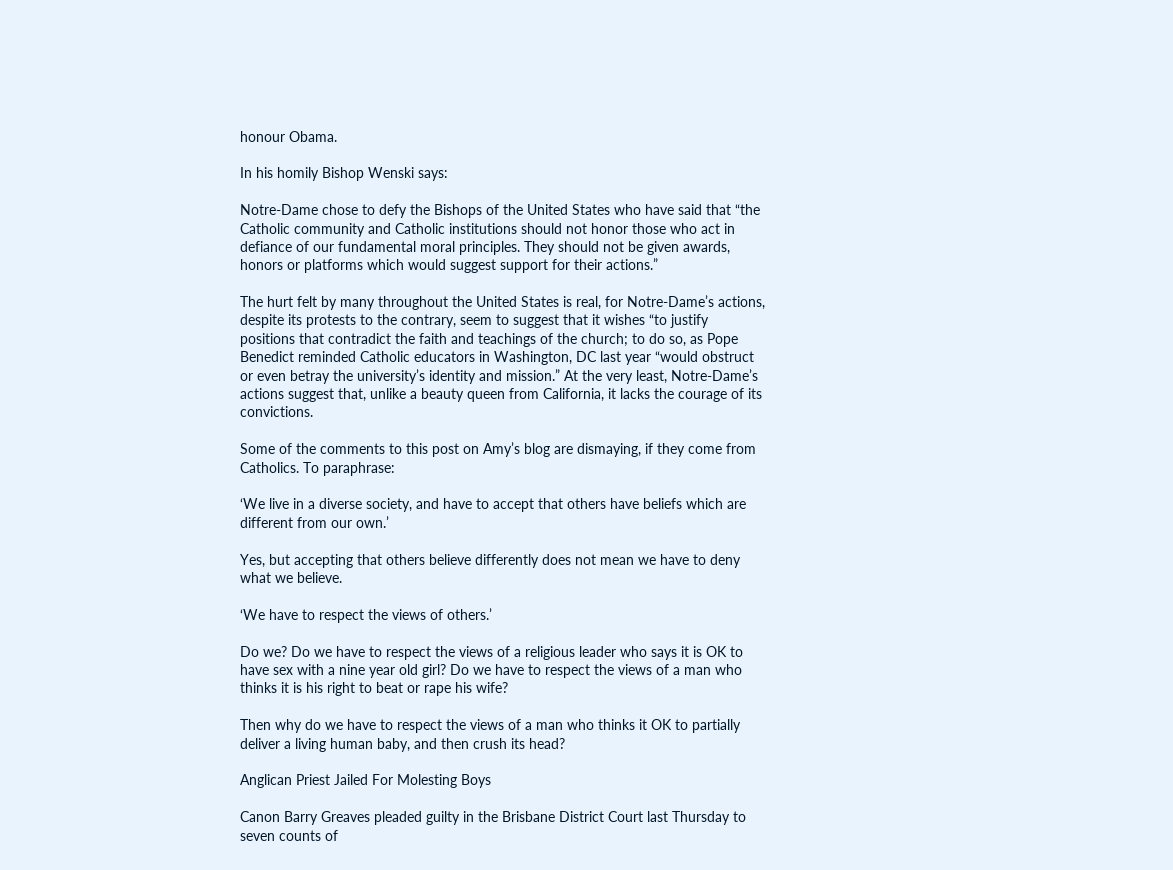honour Obama.

In his homily Bishop Wenski says:

Notre-Dame chose to defy the Bishops of the United States who have said that “the Catholic community and Catholic institutions should not honor those who act in defiance of our fundamental moral principles. They should not be given awards, honors or platforms which would suggest support for their actions.”

The hurt felt by many throughout the United States is real, for Notre-Dame’s actions, despite its protests to the contrary, seem to suggest that it wishes “to justify positions that contradict the faith and teachings of the church; to do so, as Pope Benedict reminded Catholic educators in Washington, DC last year “would obstruct or even betray the university’s identity and mission.” At the very least, Notre-Dame’s actions suggest that, unlike a beauty queen from California, it lacks the courage of its convictions.

Some of the comments to this post on Amy’s blog are dismaying, if they come from Catholics. To paraphrase:

‘We live in a diverse society, and have to accept that others have beliefs which are different from our own.’

Yes, but accepting that others believe differently does not mean we have to deny what we believe.

‘We have to respect the views of others.’

Do we? Do we have to respect the views of a religious leader who says it is OK to have sex with a nine year old girl? Do we have to respect the views of a man who thinks it is his right to beat or rape his wife?

Then why do we have to respect the views of a man who thinks it OK to partially deliver a living human baby, and then crush its head?

Anglican Priest Jailed For Molesting Boys

Canon Barry Greaves pleaded guilty in the Brisbane District Court last Thursday to seven counts of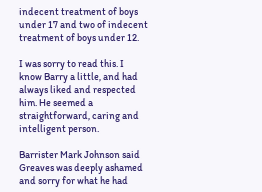indecent treatment of boys under 17 and two of indecent treatment of boys under 12.

I was sorry to read this. I know Barry a little, and had always liked and respected him. He seemed a straightforward, caring and intelligent person.

Barrister Mark Johnson said Greaves was deeply ashamed and sorry for what he had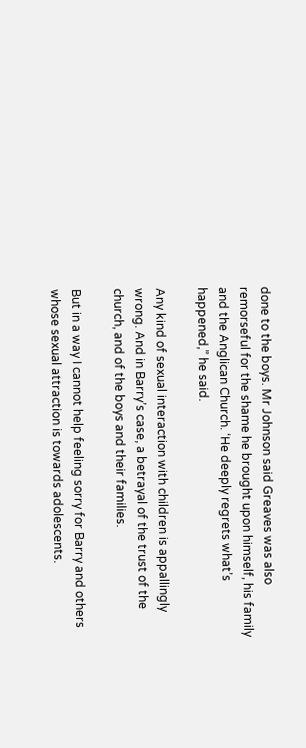done to the boys. Mr Johnson said Greaves was also remorseful for the shame he brought upon himself, his family and the Anglican Church. ‘He deeply regrets what’s happened,” he said.

Any kind of sexual interaction with children is appallingly wrong. And in Barry’s case, a betrayal of the trust of the church, and of the boys and their families.

But in a way I cannot help feeling sorry for Barry and others whose sexual attraction is towards adolescents.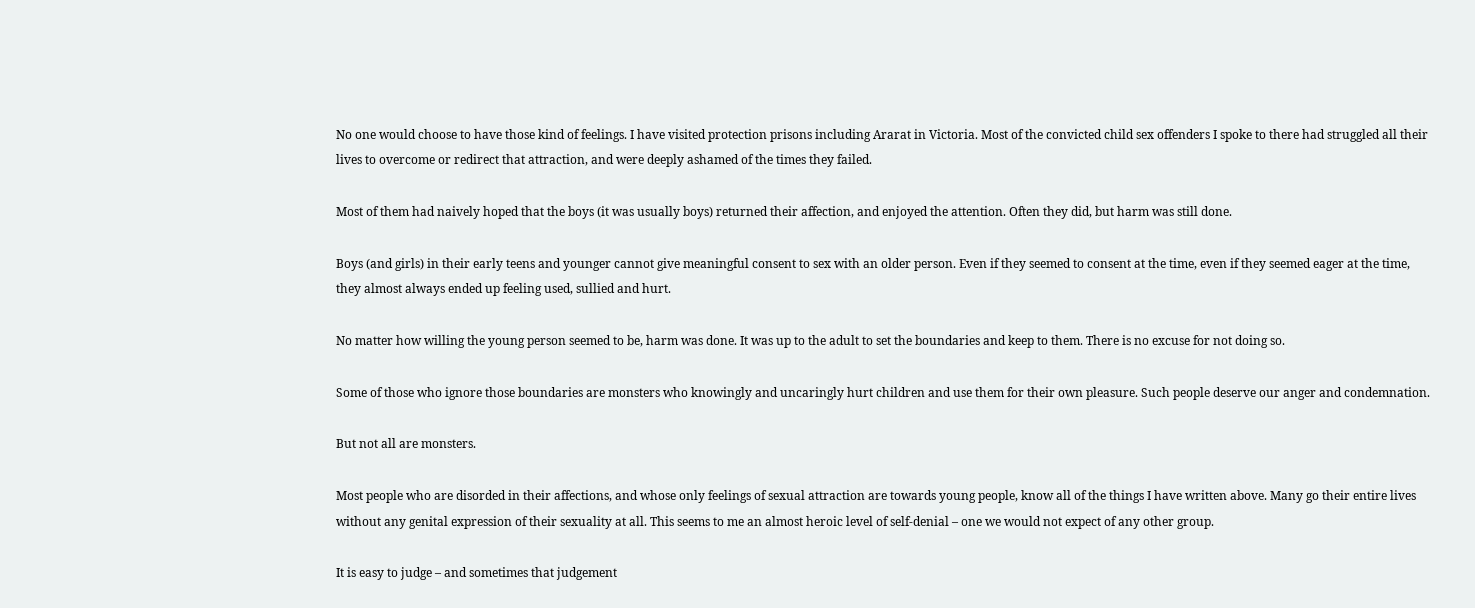No one would choose to have those kind of feelings. I have visited protection prisons including Ararat in Victoria. Most of the convicted child sex offenders I spoke to there had struggled all their lives to overcome or redirect that attraction, and were deeply ashamed of the times they failed.

Most of them had naively hoped that the boys (it was usually boys) returned their affection, and enjoyed the attention. Often they did, but harm was still done.

Boys (and girls) in their early teens and younger cannot give meaningful consent to sex with an older person. Even if they seemed to consent at the time, even if they seemed eager at the time, they almost always ended up feeling used, sullied and hurt.

No matter how willing the young person seemed to be, harm was done. It was up to the adult to set the boundaries and keep to them. There is no excuse for not doing so.

Some of those who ignore those boundaries are monsters who knowingly and uncaringly hurt children and use them for their own pleasure. Such people deserve our anger and condemnation.

But not all are monsters.

Most people who are disorded in their affections, and whose only feelings of sexual attraction are towards young people, know all of the things I have written above. Many go their entire lives without any genital expression of their sexuality at all. This seems to me an almost heroic level of self-denial – one we would not expect of any other group.

It is easy to judge – and sometimes that judgement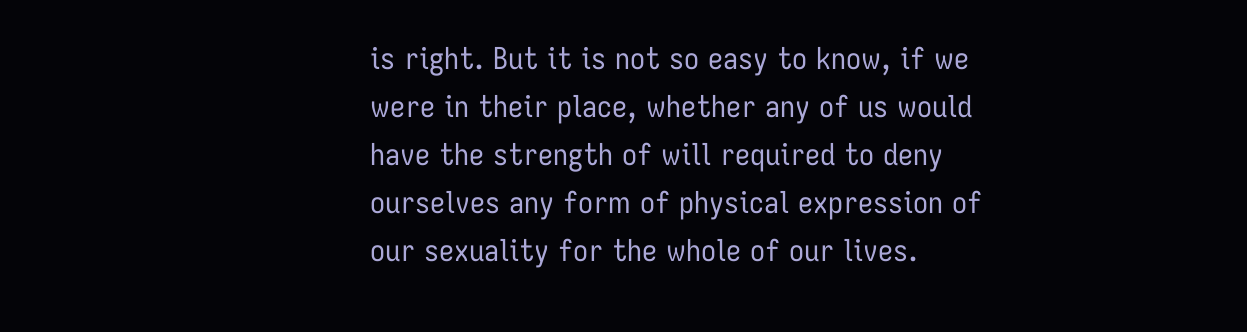is right. But it is not so easy to know, if we were in their place, whether any of us would have the strength of will required to deny ourselves any form of physical expression of our sexuality for the whole of our lives.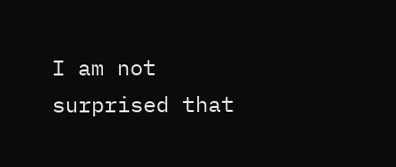I am not surprised that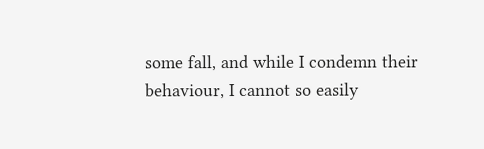some fall, and while I condemn their behaviour, I cannot so easily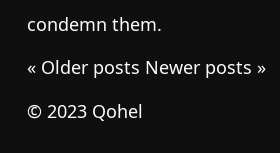condemn them.

« Older posts Newer posts »

© 2023 Qohel